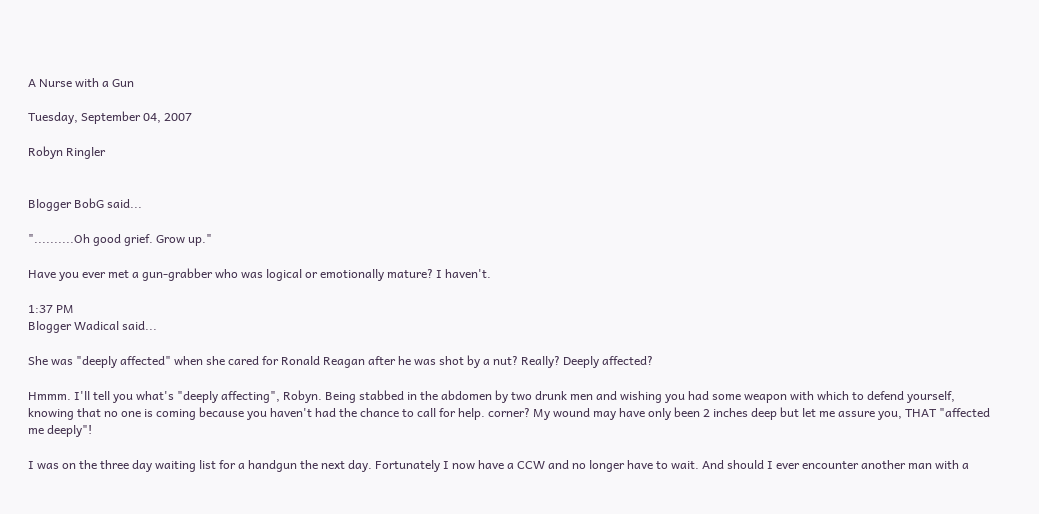A Nurse with a Gun

Tuesday, September 04, 2007

Robyn Ringler


Blogger BobG said...

"..........Oh good grief. Grow up."

Have you ever met a gun-grabber who was logical or emotionally mature? I haven't.

1:37 PM
Blogger Wadical said...

She was "deeply affected" when she cared for Ronald Reagan after he was shot by a nut? Really? Deeply affected?

Hmmm. I'll tell you what's "deeply affecting", Robyn. Being stabbed in the abdomen by two drunk men and wishing you had some weapon with which to defend yourself, knowing that no one is coming because you haven't had the chance to call for help. corner? My wound may have only been 2 inches deep but let me assure you, THAT "affected me deeply"!

I was on the three day waiting list for a handgun the next day. Fortunately I now have a CCW and no longer have to wait. And should I ever encounter another man with a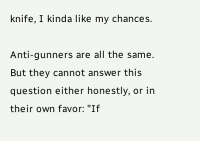knife, I kinda like my chances.

Anti-gunners are all the same. But they cannot answer this question either honestly, or in their own favor: "If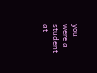you were a student at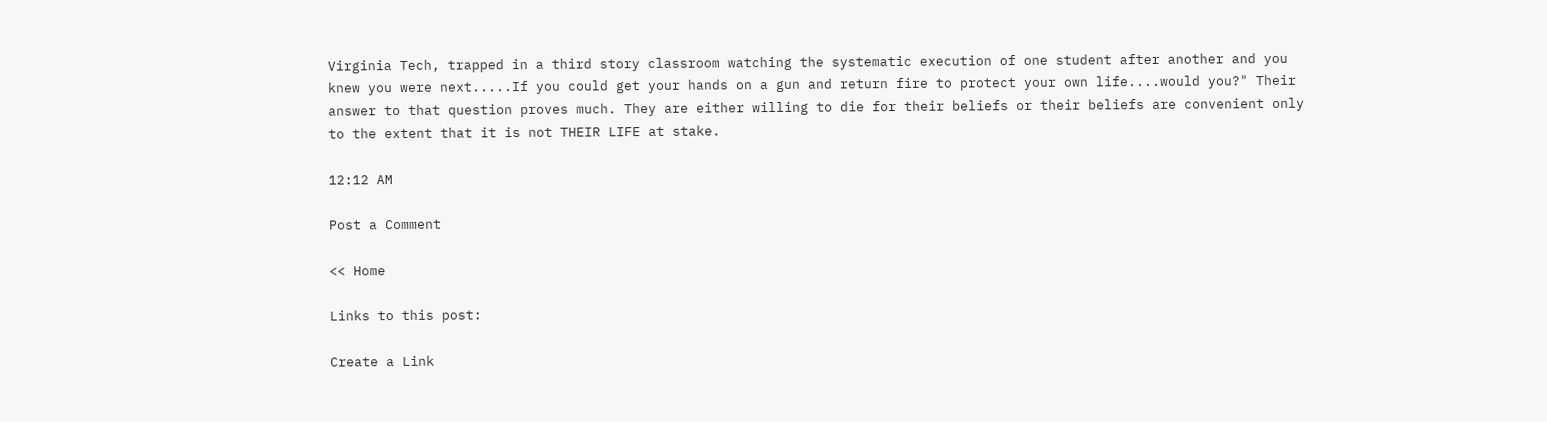Virginia Tech, trapped in a third story classroom watching the systematic execution of one student after another and you knew you were next.....If you could get your hands on a gun and return fire to protect your own life....would you?" Their answer to that question proves much. They are either willing to die for their beliefs or their beliefs are convenient only to the extent that it is not THEIR LIFE at stake.

12:12 AM

Post a Comment

<< Home

Links to this post:

Create a Link